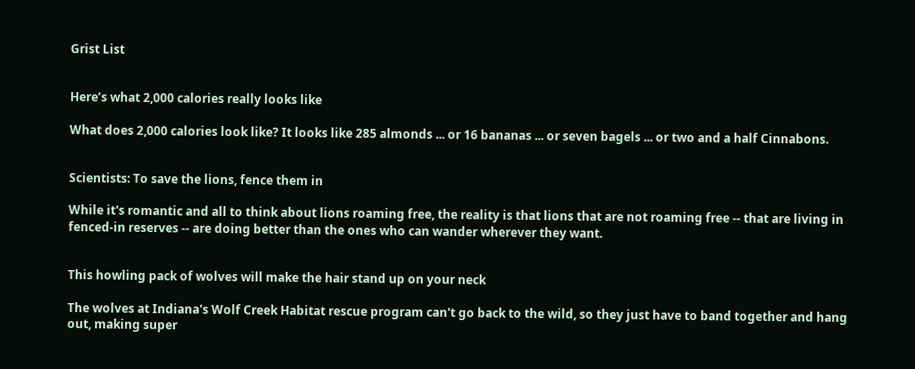Grist List


Here’s what 2,000 calories really looks like

What does 2,000 calories look like? It looks like 285 almonds ... or 16 bananas ... or seven bagels ... or two and a half Cinnabons.


Scientists: To save the lions, fence them in

While it's romantic and all to think about lions roaming free, the reality is that lions that are not roaming free -- that are living in fenced-in reserves -- are doing better than the ones who can wander wherever they want.


This howling pack of wolves will make the hair stand up on your neck

The wolves at Indiana's Wolf Creek Habitat rescue program can't go back to the wild, so they just have to band together and hang out, making super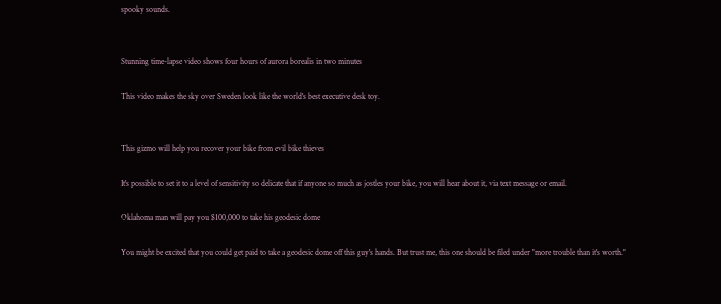spooky sounds.


Stunning time-lapse video shows four hours of aurora borealis in two minutes

This video makes the sky over Sweden look like the world's best executive desk toy.


This gizmo will help you recover your bike from evil bike thieves

It's possible to set it to a level of sensitivity so delicate that if anyone so much as jostles your bike, you will hear about it, via text message or email.

Oklahoma man will pay you $100,000 to take his geodesic dome

You might be excited that you could get paid to take a geodesic dome off this guy's hands. But trust me, this one should be filed under "more trouble than it's worth."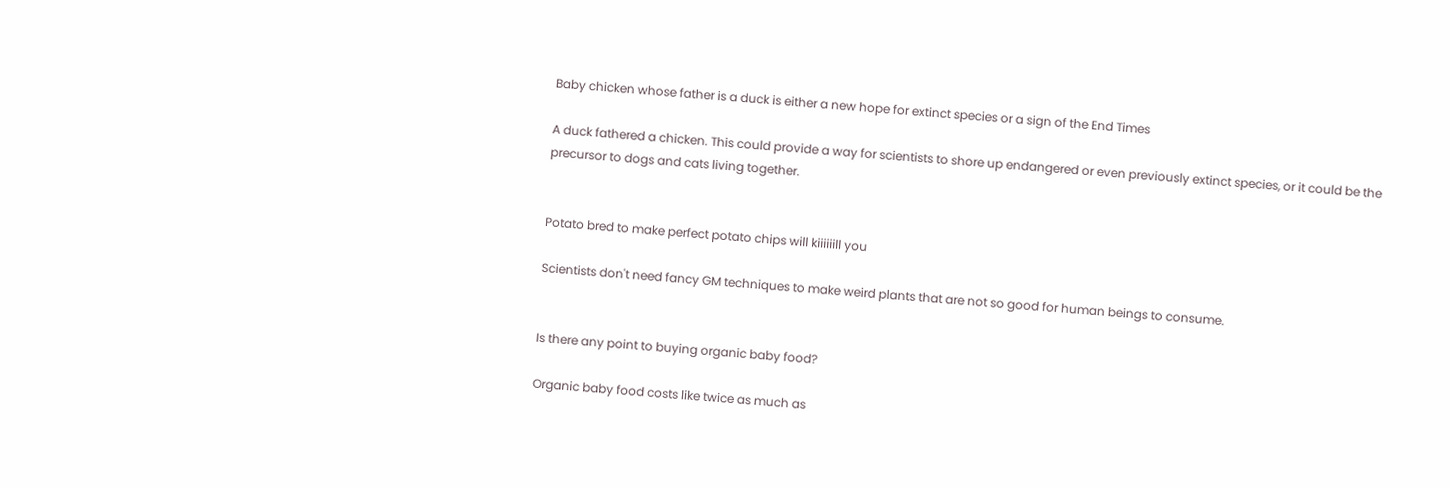Baby chicken whose father is a duck is either a new hope for extinct species or a sign of the End Times

A duck fathered a chicken. This could provide a way for scientists to shore up endangered or even previously extinct species, or it could be the precursor to dogs and cats living together.


Potato bred to make perfect potato chips will kiiiiiill you

Scientists don't need fancy GM techniques to make weird plants that are not so good for human beings to consume.


Is there any point to buying organic baby food?

Organic baby food costs like twice as much as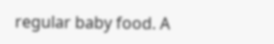regular baby food. A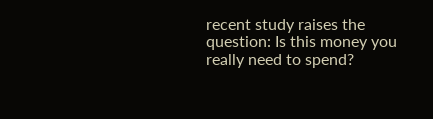recent study raises the question: Is this money you really need to spend?